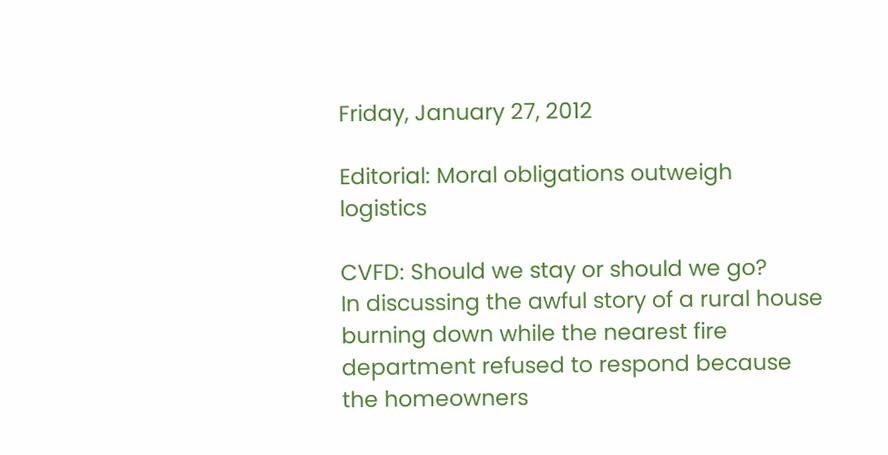Friday, January 27, 2012

Editorial: Moral obligations outweigh logistics

CVFD: Should we stay or should we go?
In discussing the awful story of a rural house burning down while the nearest fire department refused to respond because the homeowners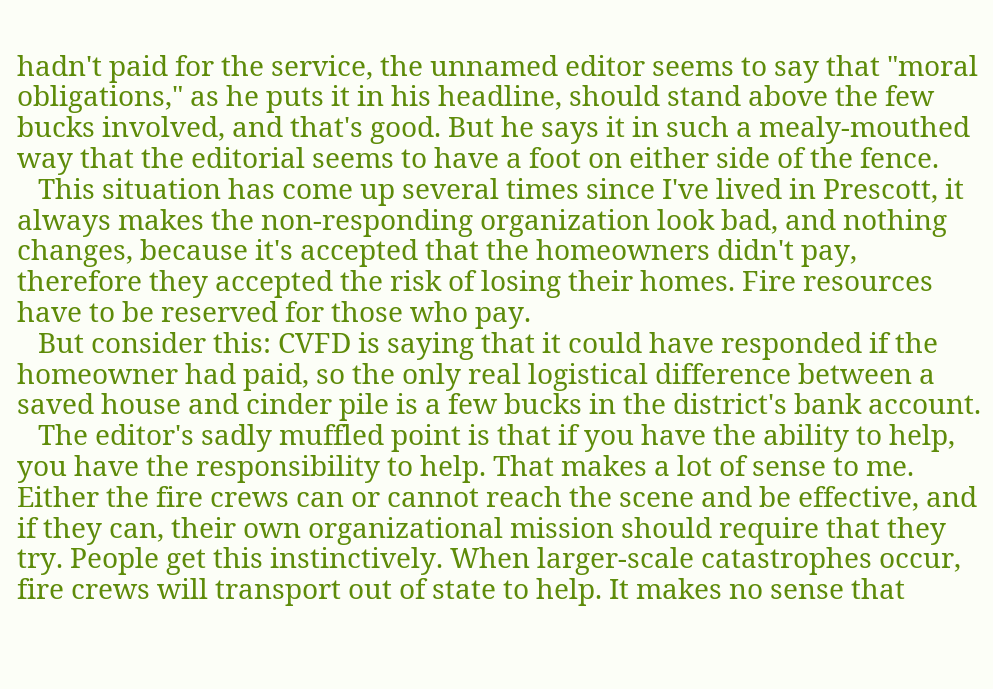hadn't paid for the service, the unnamed editor seems to say that "moral obligations," as he puts it in his headline, should stand above the few bucks involved, and that's good. But he says it in such a mealy-mouthed way that the editorial seems to have a foot on either side of the fence.
   This situation has come up several times since I've lived in Prescott, it always makes the non-responding organization look bad, and nothing changes, because it's accepted that the homeowners didn't pay, therefore they accepted the risk of losing their homes. Fire resources have to be reserved for those who pay.
   But consider this: CVFD is saying that it could have responded if the homeowner had paid, so the only real logistical difference between a saved house and cinder pile is a few bucks in the district's bank account.
   The editor's sadly muffled point is that if you have the ability to help, you have the responsibility to help. That makes a lot of sense to me. Either the fire crews can or cannot reach the scene and be effective, and if they can, their own organizational mission should require that they try. People get this instinctively. When larger-scale catastrophes occur, fire crews will transport out of state to help. It makes no sense that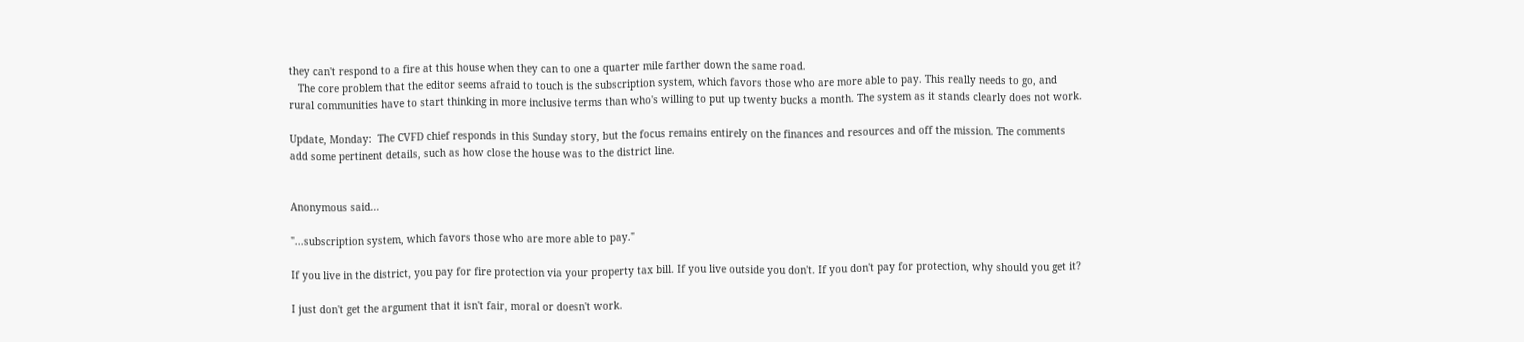they can't respond to a fire at this house when they can to one a quarter mile farther down the same road.
   The core problem that the editor seems afraid to touch is the subscription system, which favors those who are more able to pay. This really needs to go, and rural communities have to start thinking in more inclusive terms than who's willing to put up twenty bucks a month. The system as it stands clearly does not work.

Update, Monday:  The CVFD chief responds in this Sunday story, but the focus remains entirely on the finances and resources and off the mission. The comments add some pertinent details, such as how close the house was to the district line.


Anonymous said...

"...subscription system, which favors those who are more able to pay."

If you live in the district, you pay for fire protection via your property tax bill. If you live outside you don't. If you don't pay for protection, why should you get it?

I just don't get the argument that it isn't fair, moral or doesn't work.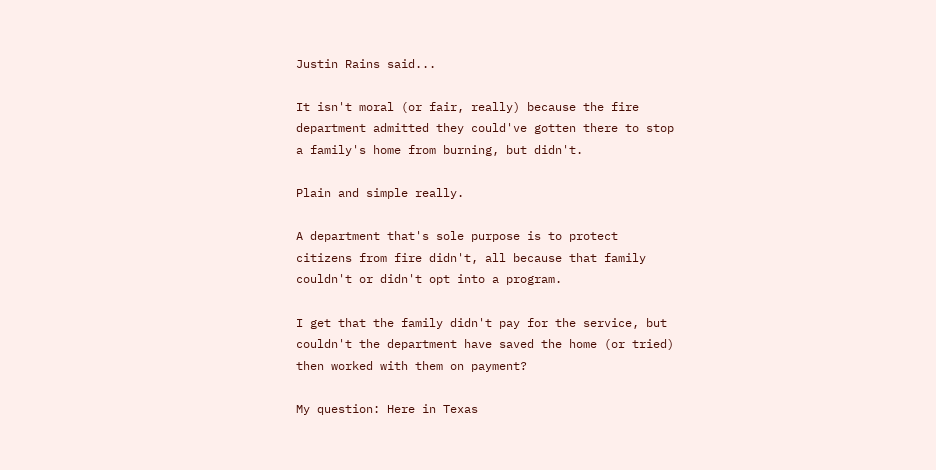Justin Rains said...

It isn't moral (or fair, really) because the fire department admitted they could've gotten there to stop a family's home from burning, but didn't.

Plain and simple really.

A department that's sole purpose is to protect citizens from fire didn't, all because that family couldn't or didn't opt into a program.

I get that the family didn't pay for the service, but couldn't the department have saved the home (or tried) then worked with them on payment?

My question: Here in Texas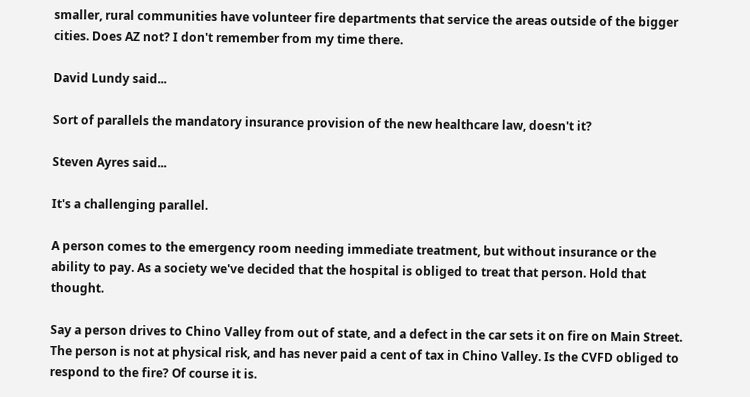smaller, rural communities have volunteer fire departments that service the areas outside of the bigger cities. Does AZ not? I don't remember from my time there.

David Lundy said...

Sort of parallels the mandatory insurance provision of the new healthcare law, doesn't it?

Steven Ayres said...

It's a challenging parallel.

A person comes to the emergency room needing immediate treatment, but without insurance or the ability to pay. As a society we've decided that the hospital is obliged to treat that person. Hold that thought.

Say a person drives to Chino Valley from out of state, and a defect in the car sets it on fire on Main Street. The person is not at physical risk, and has never paid a cent of tax in Chino Valley. Is the CVFD obliged to respond to the fire? Of course it is.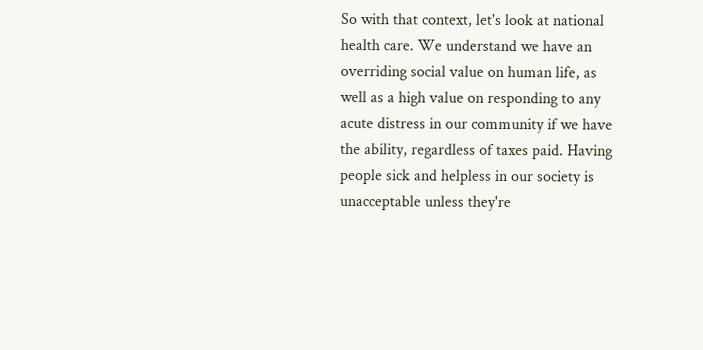So with that context, let's look at national health care. We understand we have an overriding social value on human life, as well as a high value on responding to any acute distress in our community if we have the ability, regardless of taxes paid. Having people sick and helpless in our society is unacceptable unless they're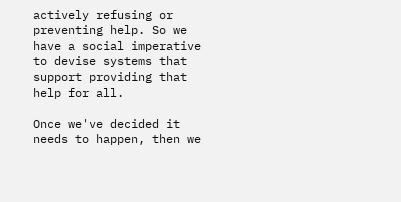actively refusing or preventing help. So we have a social imperative to devise systems that support providing that help for all.

Once we've decided it needs to happen, then we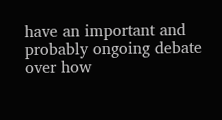have an important and probably ongoing debate over how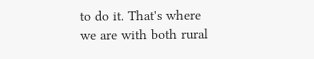to do it. That's where we are with both rural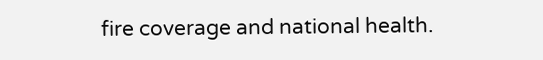fire coverage and national health.